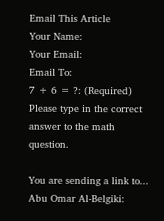Email This Article
Your Name:
Your Email:
Email To:
7 + 6 = ?: (Required) Please type in the correct answer to the math question.

You are sending a link to...
Abu Omar Al-Belgiki: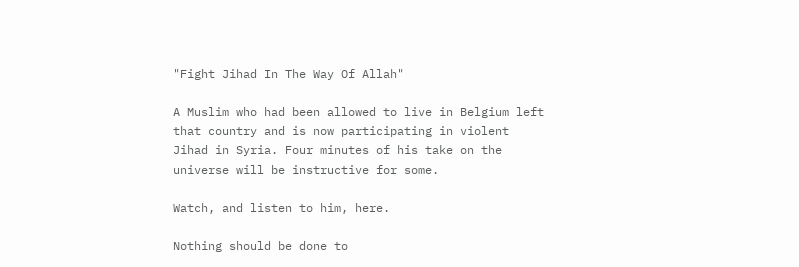"Fight Jihad In The Way Of Allah"

A Muslim who had been allowed to live in Belgium left that country and is now participating in violent Jihad in Syria. Four minutes of his take on the universe will be instructive for some.

Watch, and listen to him, here.

Nothing should be done to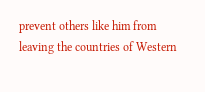prevent others like him from leaving the countries of Western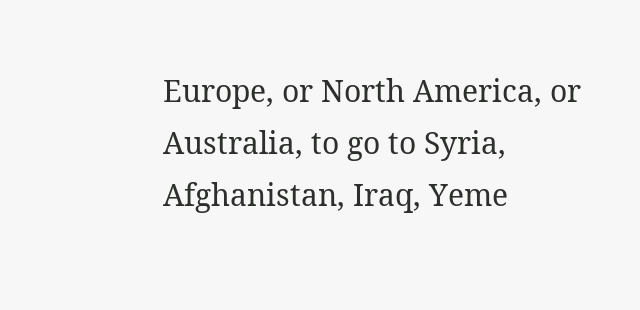Europe, or North America, or Australia, to go to Syria, Afghanistan, Iraq, Yeme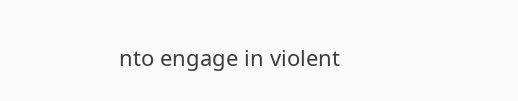nto engage in violent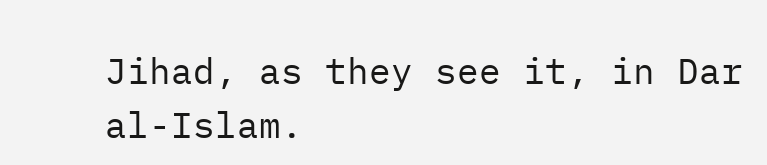Jihad, as they see it, in Dar al-Islam.